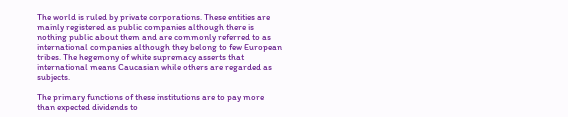The world is ruled by private corporations. These entities are mainly registered as public companies although there is nothing public about them and are commonly referred to as international companies although they belong to few European tribes. The hegemony of white supremacy asserts that international means Caucasian while others are regarded as subjects.

The primary functions of these institutions are to pay more than expected dividends to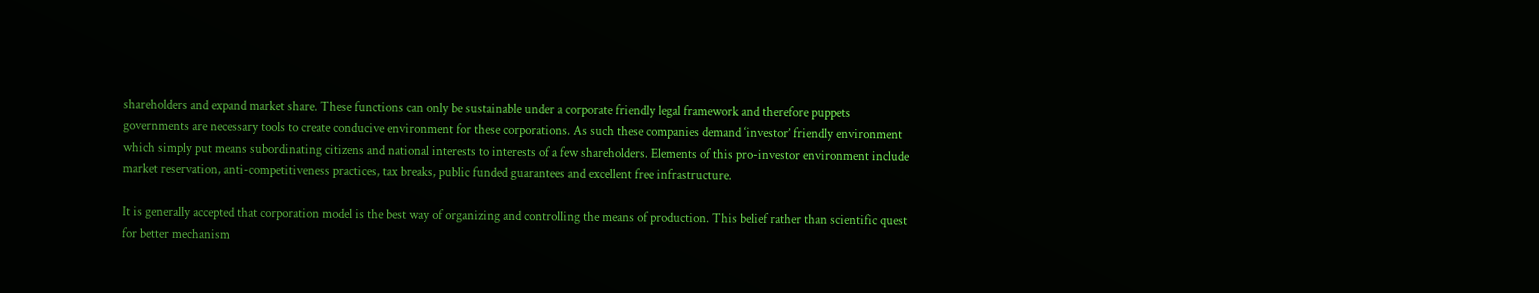shareholders and expand market share. These functions can only be sustainable under a corporate friendly legal framework and therefore puppets governments are necessary tools to create conducive environment for these corporations. As such these companies demand ‘investor’ friendly environment which simply put means subordinating citizens and national interests to interests of a few shareholders. Elements of this pro-investor environment include market reservation, anti-competitiveness practices, tax breaks, public funded guarantees and excellent free infrastructure.

It is generally accepted that corporation model is the best way of organizing and controlling the means of production. This belief rather than scientific quest for better mechanism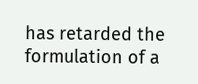has retarded the formulation of a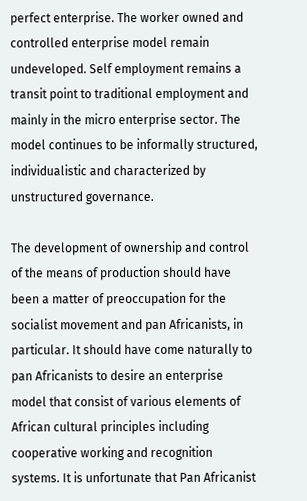perfect enterprise. The worker owned and controlled enterprise model remain undeveloped. Self employment remains a transit point to traditional employment and mainly in the micro enterprise sector. The model continues to be informally structured, individualistic and characterized by unstructured governance.

The development of ownership and control of the means of production should have been a matter of preoccupation for the socialist movement and pan Africanists, in particular. It should have come naturally to pan Africanists to desire an enterprise model that consist of various elements of African cultural principles including cooperative working and recognition systems. It is unfortunate that Pan Africanist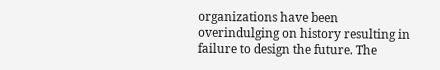organizations have been overindulging on history resulting in failure to design the future. The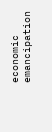economic emancipation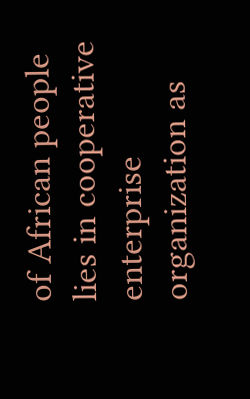of African people lies in cooperative enterprise organization as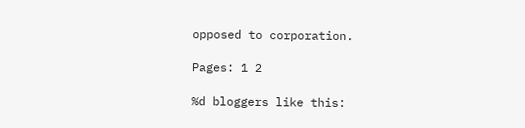opposed to corporation.

Pages: 1 2

%d bloggers like this: